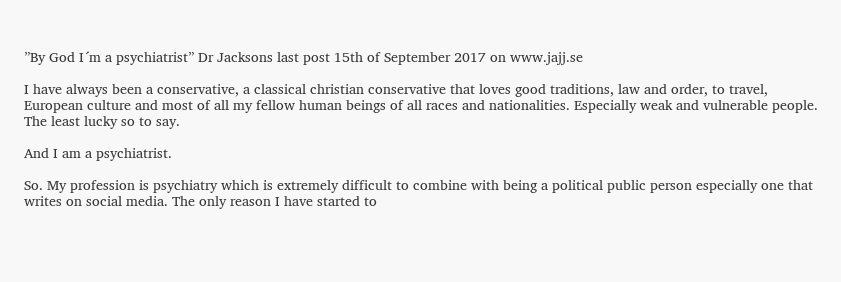”By God I´m a psychiatrist” Dr Jacksons last post 15th of September 2017 on www.jajj.se

I have always been a conservative, a classical christian conservative that loves good traditions, law and order, to travel, European culture and most of all my fellow human beings of all races and nationalities. Especially weak and vulnerable people. The least lucky so to say.

And I am a psychiatrist.

So. My profession is psychiatry which is extremely difficult to combine with being a political public person especially one that writes on social media. The only reason I have started to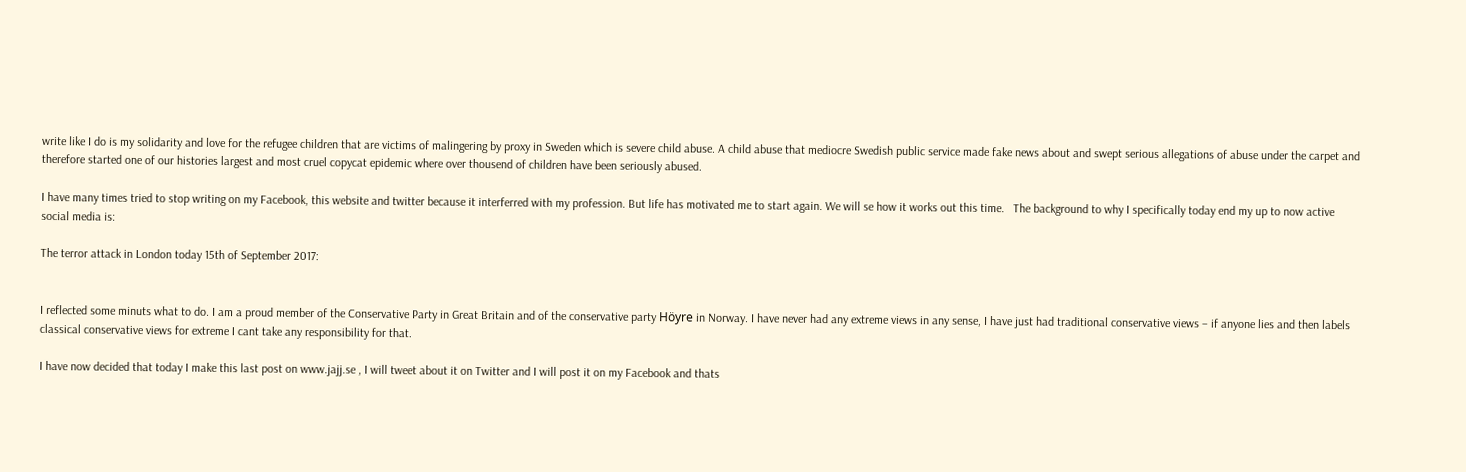write like I do is my solidarity and love for the refugee children that are victims of malingering by proxy in Sweden which is severe child abuse. A child abuse that mediocre Swedish public service made fake news about and swept serious allegations of abuse under the carpet and therefore started one of our histories largest and most cruel copycat epidemic where over thousend of children have been seriously abused.

I have many times tried to stop writing on my Facebook, this website and twitter because it interferred with my profession. But life has motivated me to start again. We will se how it works out this time.   The background to why I specifically today end my up to now active social media is:

The terror attack in London today 15th of September 2017:


I reflected some minuts what to do. I am a proud member of the Conservative Party in Great Britain and of the conservative party Höyre in Norway. I have never had any extreme views in any sense, I have just had traditional conservative views – if anyone lies and then labels classical conservative views for extreme I cant take any responsibility for that.

I have now decided that today I make this last post on www.jajj.se , I will tweet about it on Twitter and I will post it on my Facebook and thats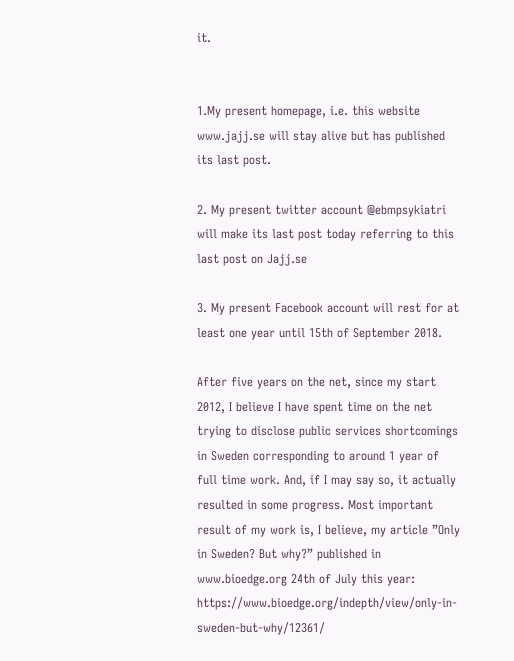it.


1.My present homepage, i.e. this website   www.jajj.se will stay alive but has published its last post.

2. My present twitter account @ebmpsykiatri will make its last post today referring to this last post on Jajj.se

3. My present Facebook account will rest for at least one year until 15th of September 2018.

After five years on the net, since my start 2012, I believe I have spent time on the net trying to disclose public services shortcomings in Sweden corresponding to around 1 year of full time work. And, if I may say so, it actually resulted in some progress. Most important result of my work is, I believe, my article ”Only in Sweden? But why?” published in www.bioedge.org 24th of July this year: https://www.bioedge.org/indepth/view/only-in-sweden-but-why/12361/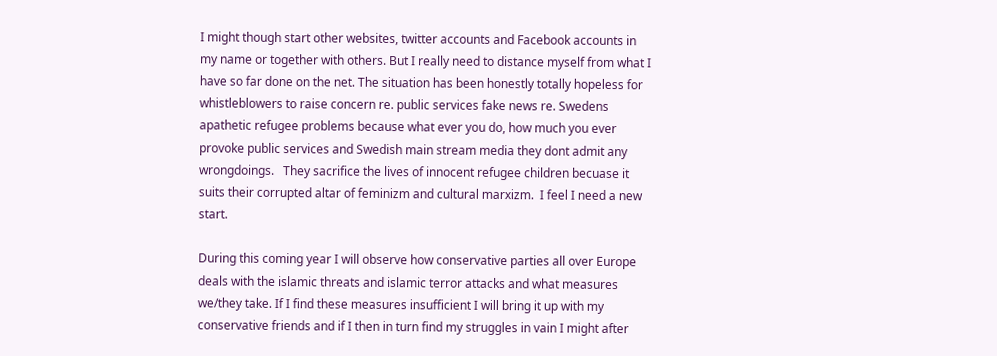I might though start other websites, twitter accounts and Facebook accounts in my name or together with others. But I really need to distance myself from what I have so far done on the net. The situation has been honestly totally hopeless for whistleblowers to raise concern re. public services fake news re. Swedens apathetic refugee problems because what ever you do, how much you ever provoke public services and Swedish main stream media they dont admit any wrongdoings.   They sacrifice the lives of innocent refugee children becuase it suits their corrupted altar of feminizm and cultural marxizm.  I feel I need a new start.

During this coming year I will observe how conservative parties all over Europe deals with the islamic threats and islamic terror attacks and what measures we/they take. If I find these measures insufficient I will bring it up with my conservative friends and if I then in turn find my struggles in vain I might after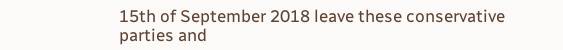15th of September 2018 leave these conservative parties and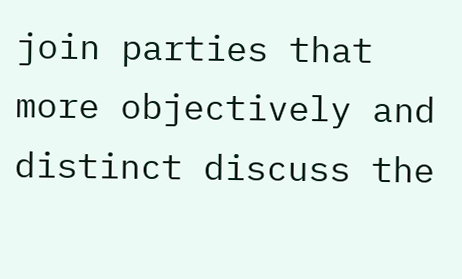join parties that more objectively and distinct discuss the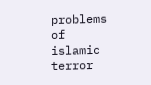problems of islamic terror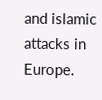and islamic attacks in Europe.